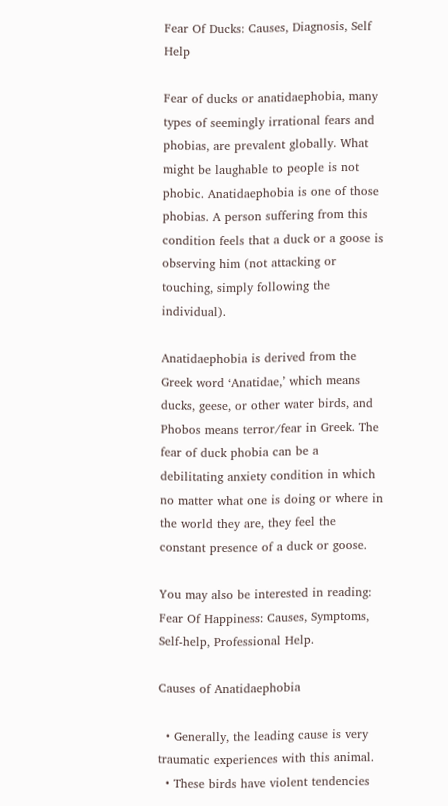Fear Of Ducks: Causes, Diagnosis, Self Help

Fear of ducks or anatidaephobia, many types of seemingly irrational fears and phobias, are prevalent globally. What might be laughable to people is not phobic. Anatidaephobia is one of those phobias. A person suffering from this condition feels that a duck or a goose is observing him (not attacking or touching, simply following the individual).

Anatidaephobia is derived from the Greek word ‘Anatidae,’ which means ducks, geese, or other water birds, and Phobos means terror/fear in Greek. The fear of duck phobia can be a debilitating anxiety condition in which no matter what one is doing or where in the world they are, they feel the constant presence of a duck or goose.

You may also be interested in reading: Fear Of Happiness: Causes, Symptoms, Self-help, Professional Help.

Causes of Anatidaephobia

  • Generally, the leading cause is very traumatic experiences with this animal.
  • These birds have violent tendencies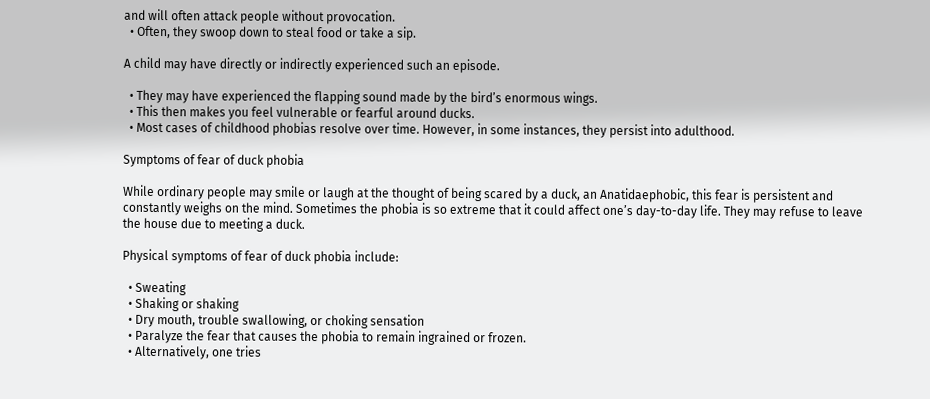and will often attack people without provocation.
  • Often, they swoop down to steal food or take a sip.

A child may have directly or indirectly experienced such an episode.

  • They may have experienced the flapping sound made by the bird’s enormous wings.
  • This then makes you feel vulnerable or fearful around ducks.
  • Most cases of childhood phobias resolve over time. However, in some instances, they persist into adulthood.

Symptoms of fear of duck phobia

While ordinary people may smile or laugh at the thought of being scared by a duck, an Anatidaephobic, this fear is persistent and constantly weighs on the mind. Sometimes the phobia is so extreme that it could affect one’s day-to-day life. They may refuse to leave the house due to meeting a duck.

Physical symptoms of fear of duck phobia include:

  • Sweating
  • Shaking or shaking
  • Dry mouth, trouble swallowing, or choking sensation
  • Paralyze the fear that causes the phobia to remain ingrained or frozen.
  • Alternatively, one tries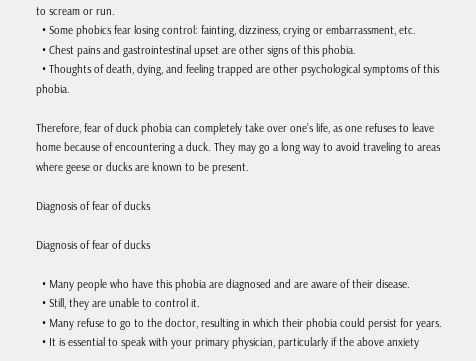to scream or run.
  • Some phobics fear losing control: fainting, dizziness, crying or embarrassment, etc.
  • Chest pains and gastrointestinal upset are other signs of this phobia.
  • Thoughts of death, dying, and feeling trapped are other psychological symptoms of this phobia.

Therefore, fear of duck phobia can completely take over one’s life, as one refuses to leave home because of encountering a duck. They may go a long way to avoid traveling to areas where geese or ducks are known to be present.

Diagnosis of fear of ducks

Diagnosis of fear of ducks

  • Many people who have this phobia are diagnosed and are aware of their disease.
  • Still, they are unable to control it.
  • Many refuse to go to the doctor, resulting in which their phobia could persist for years.
  • It is essential to speak with your primary physician, particularly if the above anxiety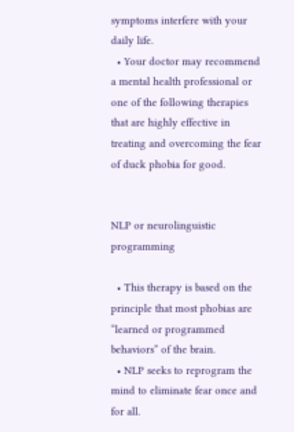symptoms interfere with your daily life.
  • Your doctor may recommend a mental health professional or one of the following therapies that are highly effective in treating and overcoming the fear of duck phobia for good.


NLP or neurolinguistic programming

  • This therapy is based on the principle that most phobias are “learned or programmed behaviors” of the brain.
  • NLP seeks to reprogram the mind to eliminate fear once and for all.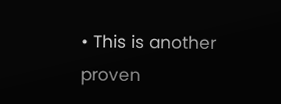• This is another proven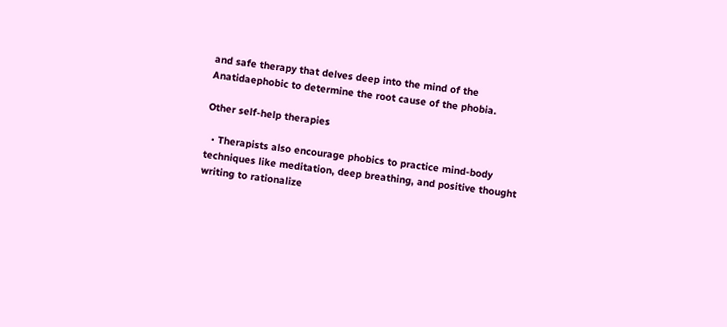and safe therapy that delves deep into the mind of the Anatidaephobic to determine the root cause of the phobia.

Other self-help therapies

  • Therapists also encourage phobics to practice mind-body techniques like meditation, deep breathing, and positive thought writing to rationalize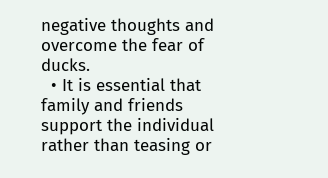negative thoughts and overcome the fear of ducks.
  • It is essential that family and friends support the individual rather than teasing or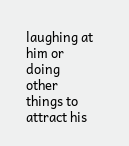laughing at him or doing other things to attract his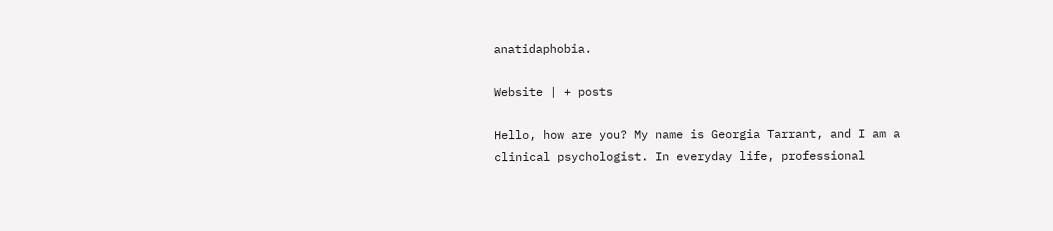anatidaphobia.

Website | + posts

Hello, how are you? My name is Georgia Tarrant, and I am a clinical psychologist. In everyday life, professional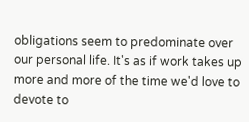obligations seem to predominate over our personal life. It's as if work takes up more and more of the time we'd love to devote to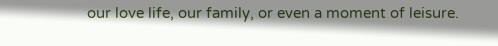our love life, our family, or even a moment of leisure.